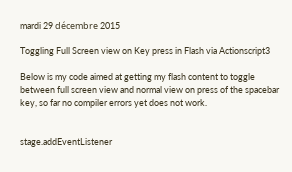mardi 29 décembre 2015

Toggling Full Screen view on Key press in Flash via Actionscript3

Below is my code aimed at getting my flash content to toggle between full screen view and normal view on press of the spacebar key, so far no compiler errors yet does not work.


stage.addEventListener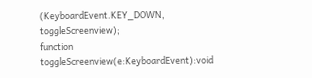(KeyboardEvent.KEY_DOWN, toggleScreenview);
function toggleScreenview(e:KeyboardEvent):void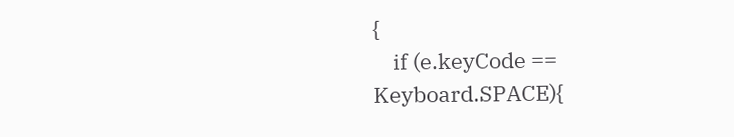{
    if (e.keyCode == Keyboard.SPACE){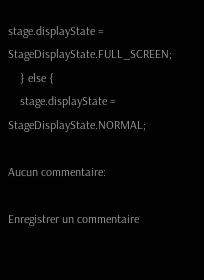stage.displayState = StageDisplayState.FULL_SCREEN;
    } else {
    stage.displayState = StageDisplayState.NORMAL;

Aucun commentaire:

Enregistrer un commentaire